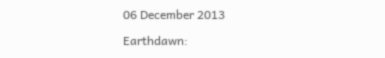06 December 2013

Earthdawn: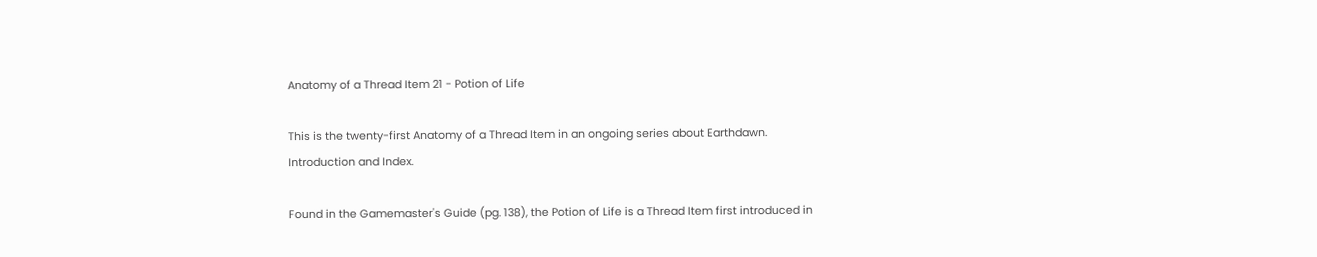Anatomy of a Thread Item 21 - Potion of Life

This is the twenty-first Anatomy of a Thread Item in an ongoing series about Earthdawn. Introduction and Index.

Found in the Gamemaster's Guide (pg. 138), the Potion of Life is a Thread Item first introduced in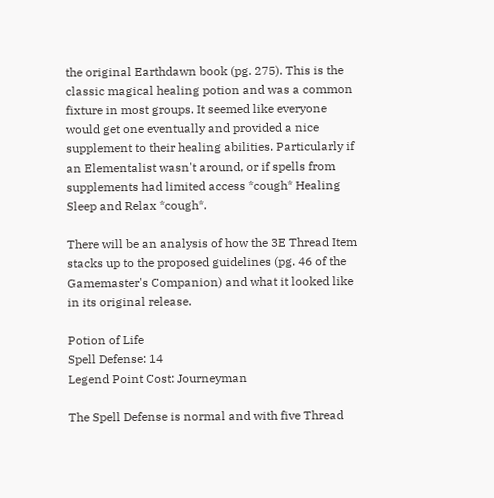the original Earthdawn book (pg. 275). This is the classic magical healing potion and was a common fixture in most groups. It seemed like everyone would get one eventually and provided a nice supplement to their healing abilities. Particularly if an Elementalist wasn't around, or if spells from supplements had limited access *cough* Healing Sleep and Relax *cough*.

There will be an analysis of how the 3E Thread Item stacks up to the proposed guidelines (pg. 46 of the Gamemaster's Companion) and what it looked like in its original release.

Potion of Life
Spell Defense: 14
Legend Point Cost: Journeyman

The Spell Defense is normal and with five Thread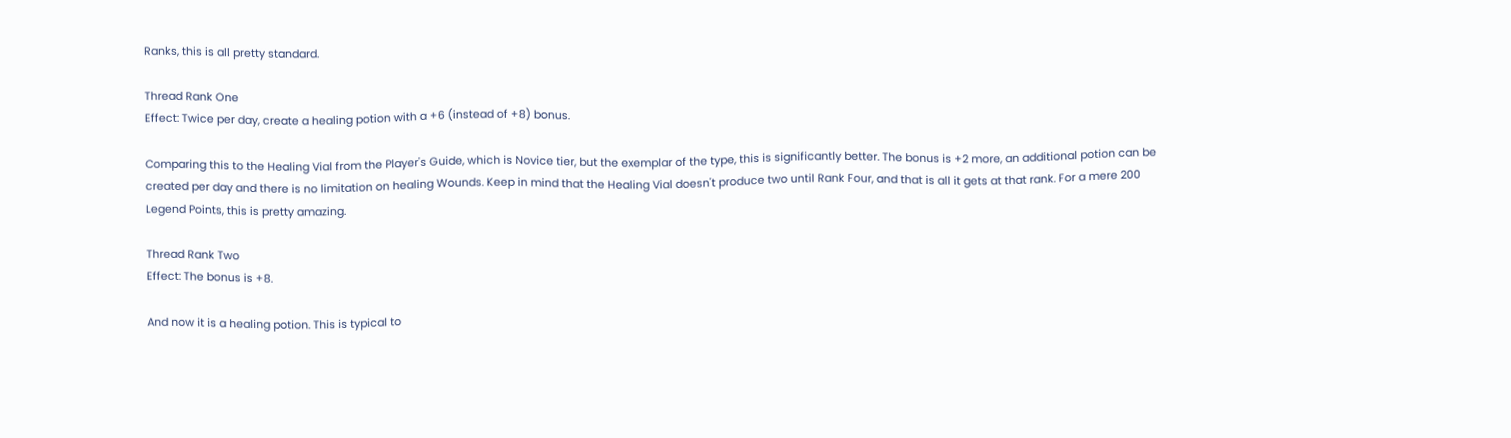Ranks, this is all pretty standard.

Thread Rank One
Effect: Twice per day, create a healing potion with a +6 (instead of +8) bonus.

Comparing this to the Healing Vial from the Player's Guide, which is Novice tier, but the exemplar of the type, this is significantly better. The bonus is +2 more, an additional potion can be created per day and there is no limitation on healing Wounds. Keep in mind that the Healing Vial doesn't produce two until Rank Four, and that is all it gets at that rank. For a mere 200 Legend Points, this is pretty amazing.

Thread Rank Two
Effect: The bonus is +8.

And now it is a healing potion. This is typical to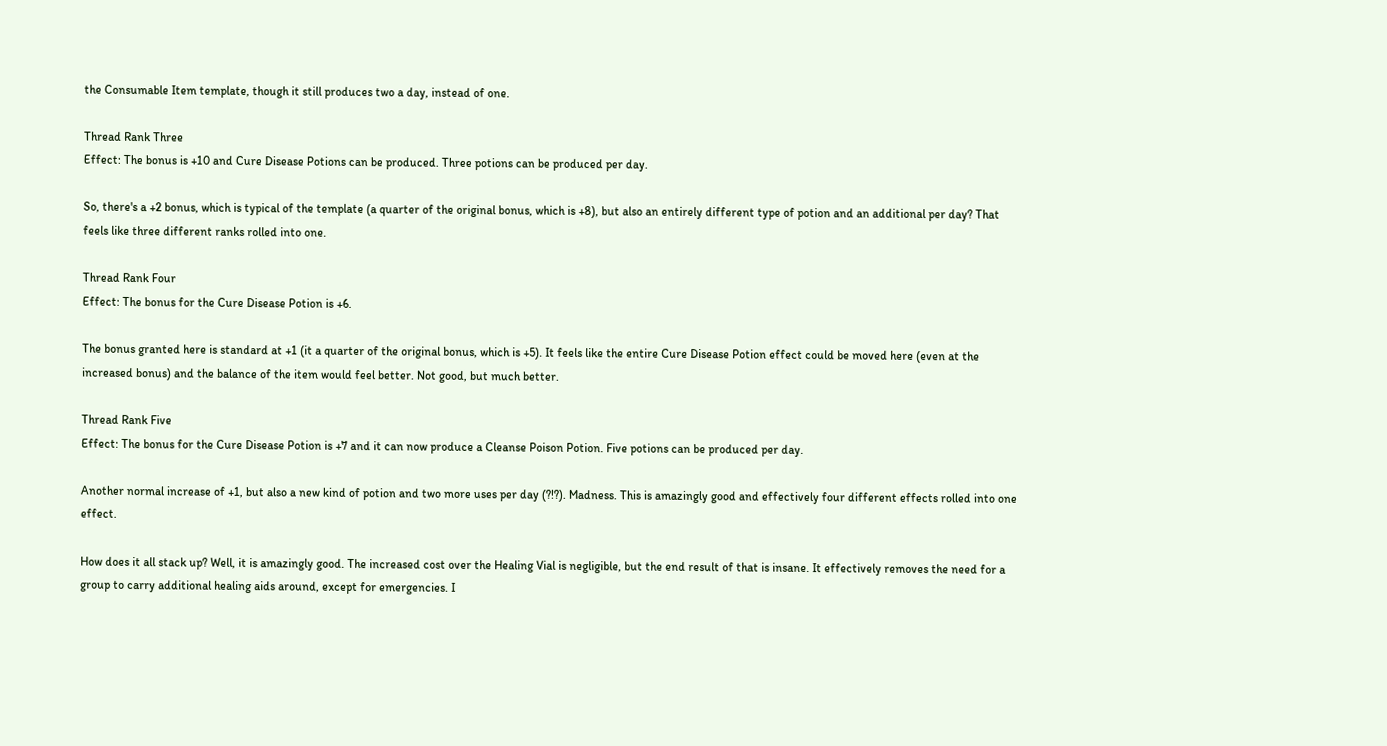the Consumable Item template, though it still produces two a day, instead of one.

Thread Rank Three
Effect: The bonus is +10 and Cure Disease Potions can be produced. Three potions can be produced per day.

So, there's a +2 bonus, which is typical of the template (a quarter of the original bonus, which is +8), but also an entirely different type of potion and an additional per day? That feels like three different ranks rolled into one.

Thread Rank Four
Effect: The bonus for the Cure Disease Potion is +6.

The bonus granted here is standard at +1 (it a quarter of the original bonus, which is +5). It feels like the entire Cure Disease Potion effect could be moved here (even at the increased bonus) and the balance of the item would feel better. Not good, but much better.

Thread Rank Five
Effect: The bonus for the Cure Disease Potion is +7 and it can now produce a Cleanse Poison Potion. Five potions can be produced per day.

Another normal increase of +1, but also a new kind of potion and two more uses per day (?!?). Madness. This is amazingly good and effectively four different effects rolled into one effect.

How does it all stack up? Well, it is amazingly good. The increased cost over the Healing Vial is negligible, but the end result of that is insane. It effectively removes the need for a group to carry additional healing aids around, except for emergencies. I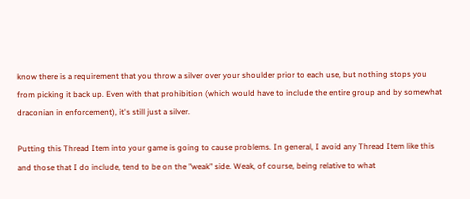know there is a requirement that you throw a silver over your shoulder prior to each use, but nothing stops you from picking it back up. Even with that prohibition (which would have to include the entire group and by somewhat draconian in enforcement), it's still just a silver.

Putting this Thread Item into your game is going to cause problems. In general, I avoid any Thread Item like this and those that I do include, tend to be on the "weak" side. Weak, of course, being relative to what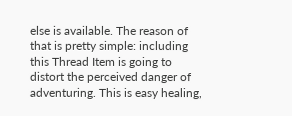else is available. The reason of that is pretty simple: including this Thread Item is going to distort the perceived danger of adventuring. This is easy healing,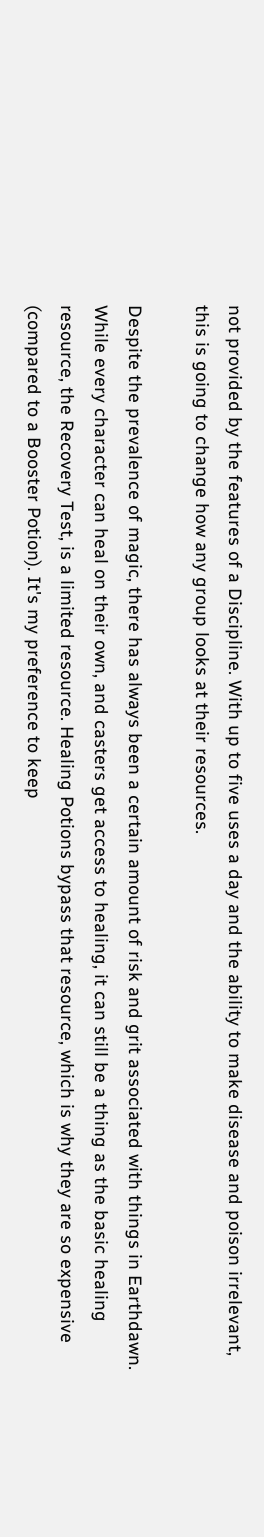not provided by the features of a Discipline. With up to five uses a day and the ability to make disease and poison irrelevant, this is going to change how any group looks at their resources.

Despite the prevalence of magic, there has always been a certain amount of risk and grit associated with things in Earthdawn. While every character can heal on their own, and casters get access to healing, it can still be a thing as the basic healing resource, the Recovery Test, is a limited resource. Healing Potions bypass that resource, which is why they are so expensive (compared to a Booster Potion). It's my preference to keep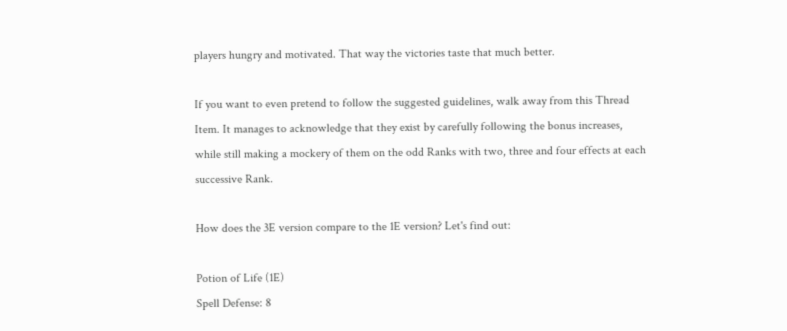players hungry and motivated. That way the victories taste that much better.

If you want to even pretend to follow the suggested guidelines, walk away from this Thread Item. It manages to acknowledge that they exist by carefully following the bonus increases, while still making a mockery of them on the odd Ranks with two, three and four effects at each successive Rank.

How does the 3E version compare to the 1E version? Let's find out:

Potion of Life (1E)
Spell Defense: 8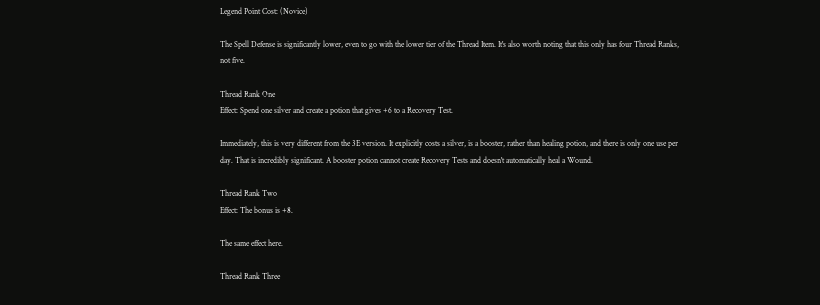Legend Point Cost: (Novice)

The Spell Defense is significantly lower, even to go with the lower tier of the Thread Item. It's also worth noting that this only has four Thread Ranks, not five.

Thread Rank One
Effect: Spend one silver and create a potion that gives +6 to a Recovery Test.

Immediately, this is very different from the 3E version. It explicitly costs a silver, is a booster, rather than healing potion, and there is only one use per day. That is incredibly significant. A booster potion cannot create Recovery Tests and doesn't automatically heal a Wound.

Thread Rank Two
Effect: The bonus is +8.

The same effect here.

Thread Rank Three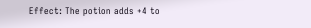Effect: The potion adds +4 to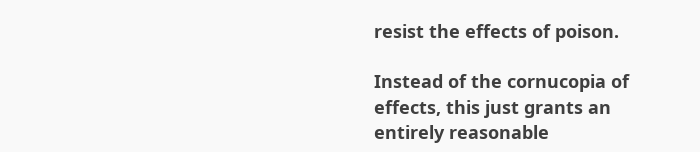resist the effects of poison.

Instead of the cornucopia of effects, this just grants an entirely reasonable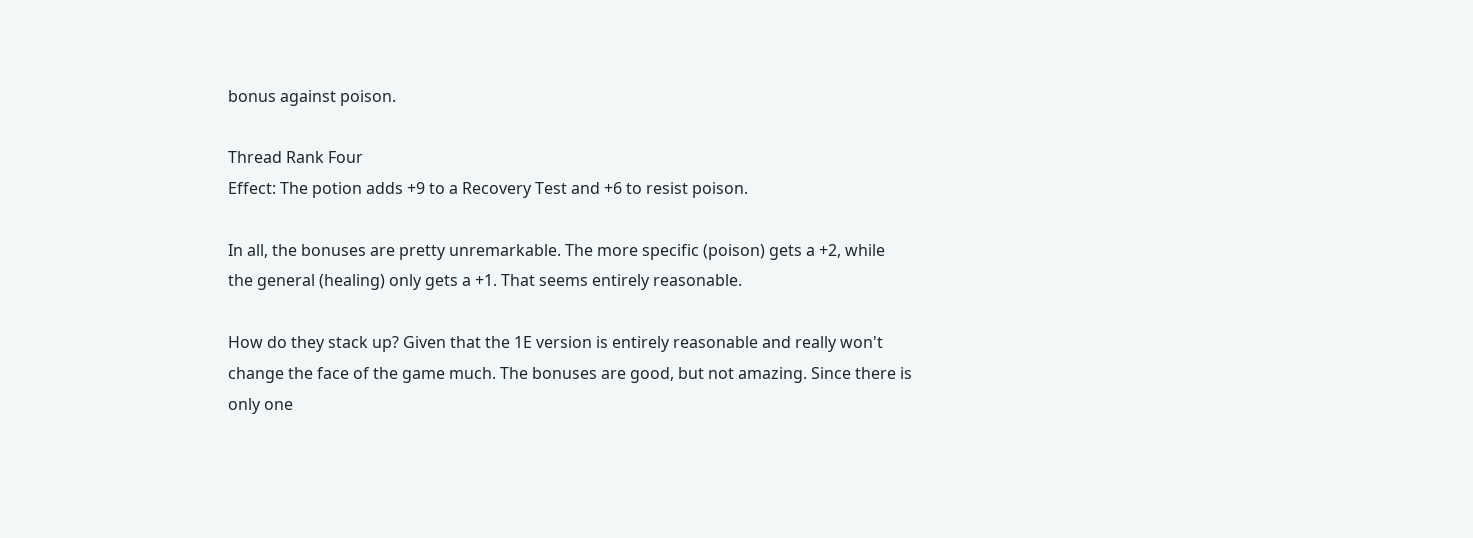bonus against poison.

Thread Rank Four
Effect: The potion adds +9 to a Recovery Test and +6 to resist poison.

In all, the bonuses are pretty unremarkable. The more specific (poison) gets a +2, while the general (healing) only gets a +1. That seems entirely reasonable.

How do they stack up? Given that the 1E version is entirely reasonable and really won't change the face of the game much. The bonuses are good, but not amazing. Since there is only one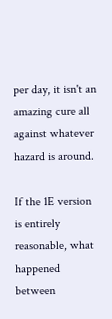per day, it isn't an amazing cure all against whatever hazard is around.

If the 1E version is entirely reasonable, what happened between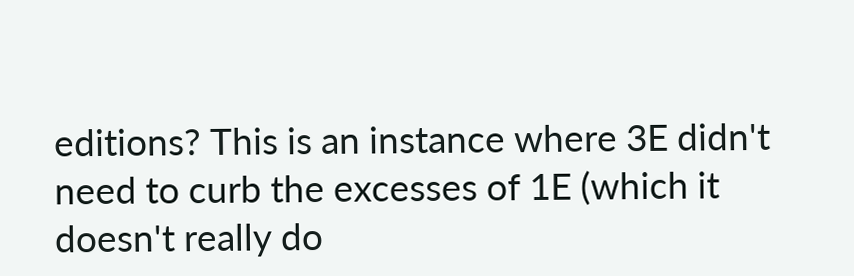editions? This is an instance where 3E didn't need to curb the excesses of 1E (which it doesn't really do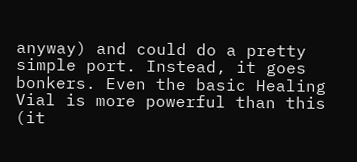anyway) and could do a pretty simple port. Instead, it goes bonkers. Even the basic Healing Vial is more powerful than this (it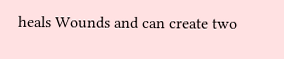heals Wounds and can create two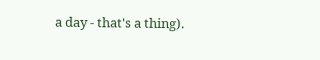a day - that's a thing).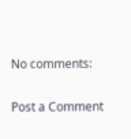No comments:

Post a Comment